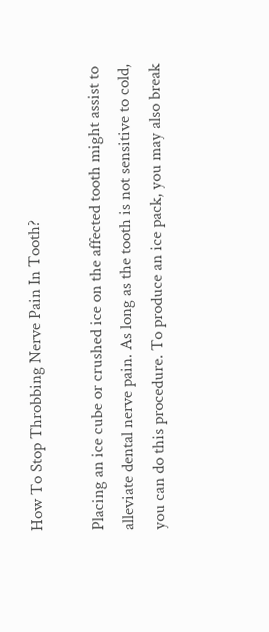How To Stop Throbbing Nerve Pain In Tooth?

Placing an ice cube or crushed ice on the affected tooth might assist to alleviate dental nerve pain. As long as the tooth is not sensitive to cold, you can do this procedure. To produce an ice pack, you may also break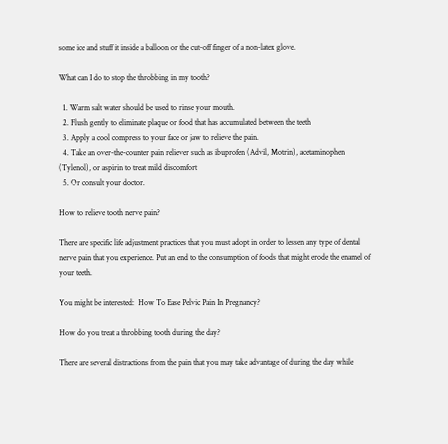some ice and stuff it inside a balloon or the cut-off finger of a non-latex glove.

What can I do to stop the throbbing in my tooth?

  1. Warm salt water should be used to rinse your mouth.
  2. Flush gently to eliminate plaque or food that has accumulated between the teeth
  3. Apply a cool compress to your face or jaw to relieve the pain.
  4. Take an over-the-counter pain reliever such as ibuprofen (Advil, Motrin), acetaminophen (Tylenol), or aspirin to treat mild discomfort
  5. Or consult your doctor.

How to relieve tooth nerve pain?

There are specific life adjustment practices that you must adopt in order to lessen any type of dental nerve pain that you experience. Put an end to the consumption of foods that might erode the enamel of your teeth.

You might be interested:  How To Ease Pelvic Pain In Pregnancy?

How do you treat a throbbing tooth during the day?

There are several distractions from the pain that you may take advantage of during the day while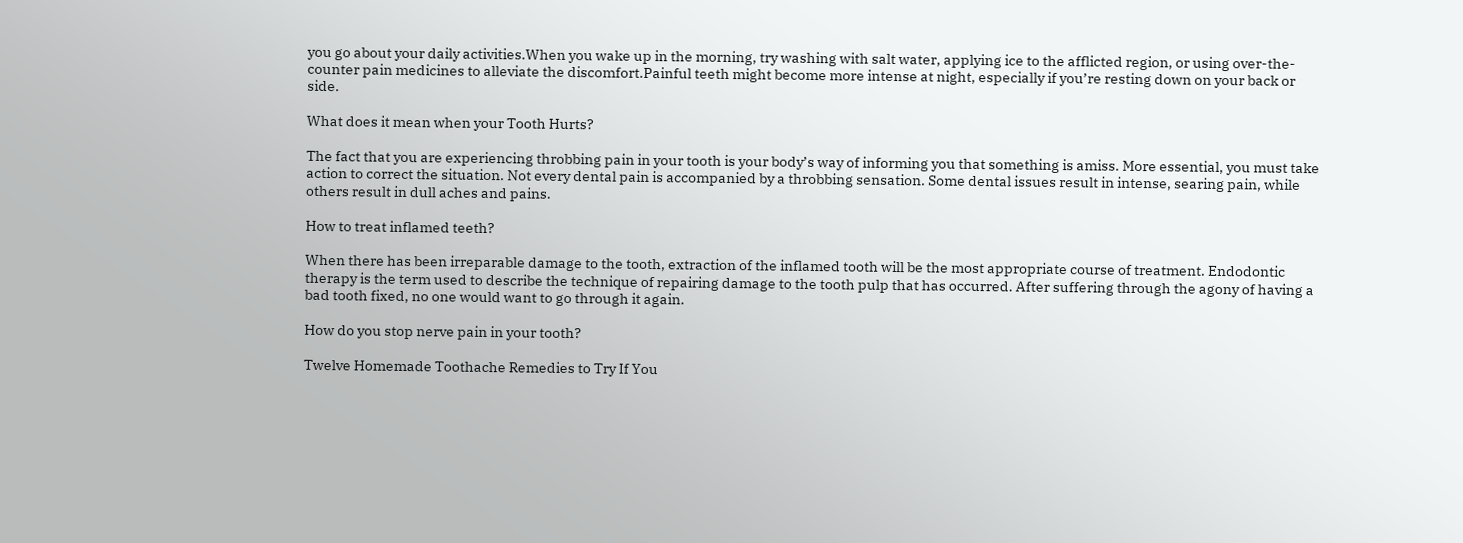you go about your daily activities.When you wake up in the morning, try washing with salt water, applying ice to the afflicted region, or using over-the-counter pain medicines to alleviate the discomfort.Painful teeth might become more intense at night, especially if you’re resting down on your back or side.

What does it mean when your Tooth Hurts?

The fact that you are experiencing throbbing pain in your tooth is your body’s way of informing you that something is amiss. More essential, you must take action to correct the situation. Not every dental pain is accompanied by a throbbing sensation. Some dental issues result in intense, searing pain, while others result in dull aches and pains.

How to treat inflamed teeth?

When there has been irreparable damage to the tooth, extraction of the inflamed tooth will be the most appropriate course of treatment. Endodontic therapy is the term used to describe the technique of repairing damage to the tooth pulp that has occurred. After suffering through the agony of having a bad tooth fixed, no one would want to go through it again.

How do you stop nerve pain in your tooth?

Twelve Homemade Toothache Remedies to Try If You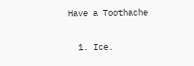Have a Toothache

  1. Ice.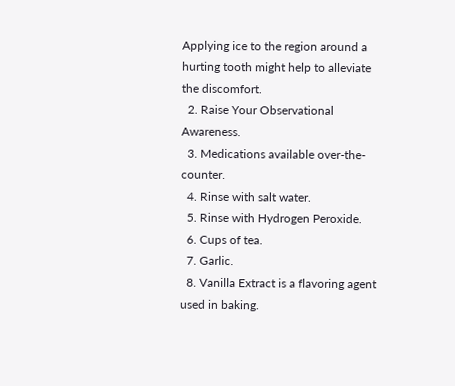Applying ice to the region around a hurting tooth might help to alleviate the discomfort.
  2. Raise Your Observational Awareness.
  3. Medications available over-the-counter.
  4. Rinse with salt water.
  5. Rinse with Hydrogen Peroxide.
  6. Cups of tea.
  7. Garlic.
  8. Vanilla Extract is a flavoring agent used in baking.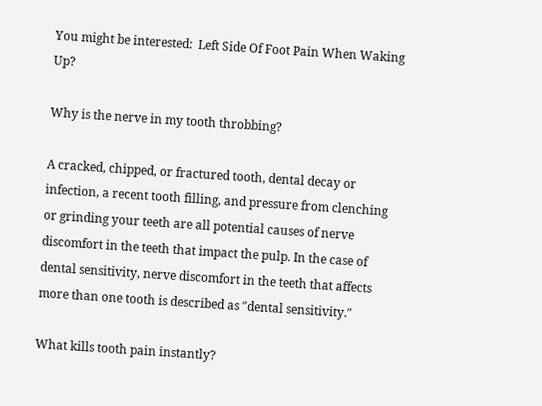You might be interested:  Left Side Of Foot Pain When Waking Up?

Why is the nerve in my tooth throbbing?

A cracked, chipped, or fractured tooth, dental decay or infection, a recent tooth filling, and pressure from clenching or grinding your teeth are all potential causes of nerve discomfort in the teeth that impact the pulp. In the case of dental sensitivity, nerve discomfort in the teeth that affects more than one tooth is described as ″dental sensitivity.″

What kills tooth pain instantly?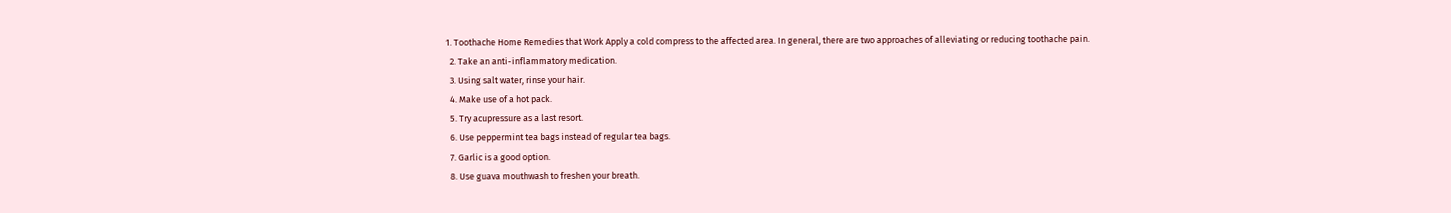1. Toothache Home Remedies that Work Apply a cold compress to the affected area. In general, there are two approaches of alleviating or reducing toothache pain.
  2. Take an anti-inflammatory medication.
  3. Using salt water, rinse your hair.
  4. Make use of a hot pack.
  5. Try acupressure as a last resort.
  6. Use peppermint tea bags instead of regular tea bags.
  7. Garlic is a good option.
  8. Use guava mouthwash to freshen your breath.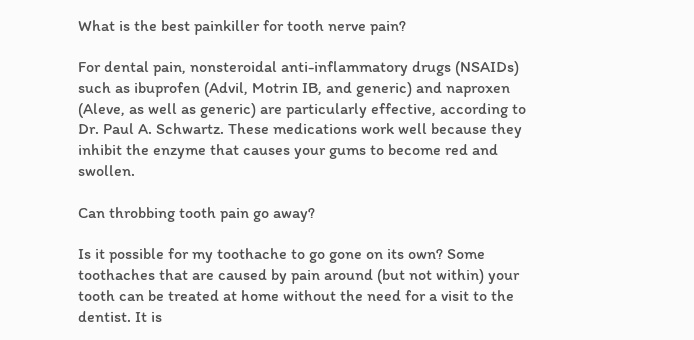What is the best painkiller for tooth nerve pain?

For dental pain, nonsteroidal anti-inflammatory drugs (NSAIDs) such as ibuprofen (Advil, Motrin IB, and generic) and naproxen (Aleve, as well as generic) are particularly effective, according to Dr. Paul A. Schwartz. These medications work well because they inhibit the enzyme that causes your gums to become red and swollen.

Can throbbing tooth pain go away?

Is it possible for my toothache to go gone on its own? Some toothaches that are caused by pain around (but not within) your tooth can be treated at home without the need for a visit to the dentist. It is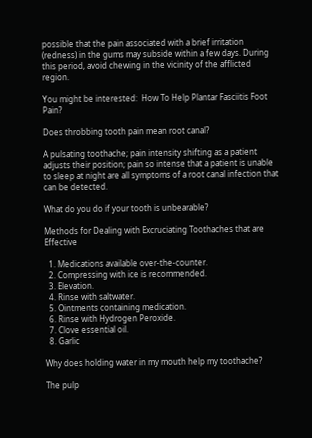possible that the pain associated with a brief irritation (redness) in the gums may subside within a few days. During this period, avoid chewing in the vicinity of the afflicted region.

You might be interested:  How To Help Plantar Fasciitis Foot Pain?

Does throbbing tooth pain mean root canal?

A pulsating toothache; pain intensity shifting as a patient adjusts their position; pain so intense that a patient is unable to sleep at night are all symptoms of a root canal infection that can be detected.

What do you do if your tooth is unbearable?

Methods for Dealing with Excruciating Toothaches that are Effective

  1. Medications available over-the-counter.
  2. Compressing with ice is recommended.
  3. Elevation.
  4. Rinse with saltwater.
  5. Ointments containing medication.
  6. Rinse with Hydrogen Peroxide.
  7. Clove essential oil.
  8. Garlic

Why does holding water in my mouth help my toothache?

The pulp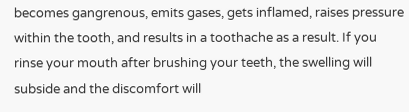becomes gangrenous, emits gases, gets inflamed, raises pressure within the tooth, and results in a toothache as a result. If you rinse your mouth after brushing your teeth, the swelling will subside and the discomfort will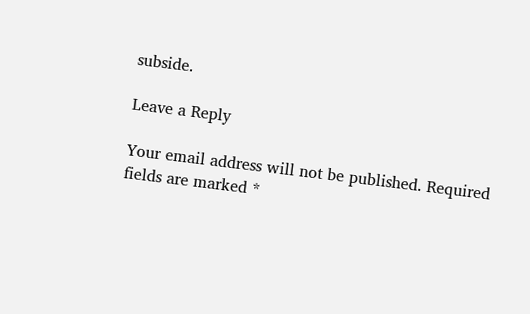subside.

Leave a Reply

Your email address will not be published. Required fields are marked *